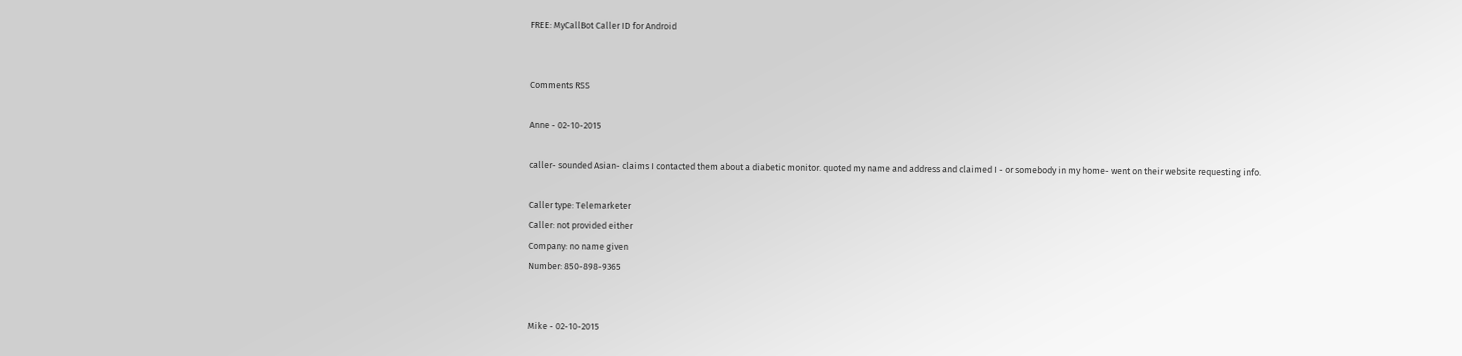FREE: MyCallBot Caller ID for Android


Comments RSS

Anne - 02-10-2015

caller- sounded Asian- claims I contacted them about a diabetic monitor. quoted my name and address and claimed I - or somebody in my home- went on their website requesting info.

Caller type: Telemarketer
Caller: not provided either
Company: no name given
Number: 850-898-9365


Mike - 02-10-2015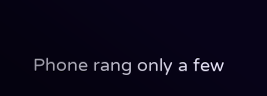Phone rang only a few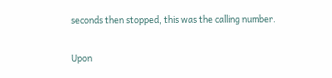seconds then stopped, this was the calling number.

Upon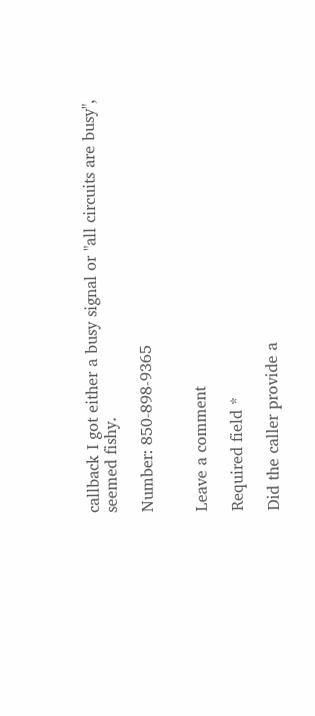callback I got either a busy signal or "all circuits are busy", seemed fishy.

Number: 850-898-9365


Leave a comment

Required field *

Did the caller provide a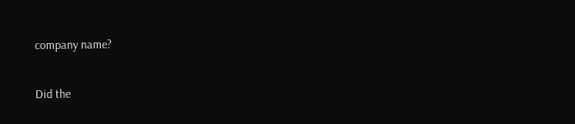company name?

Did the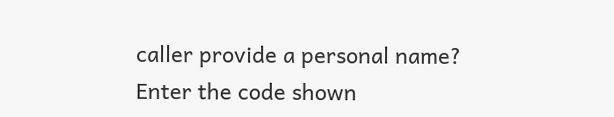caller provide a personal name?
Enter the code shown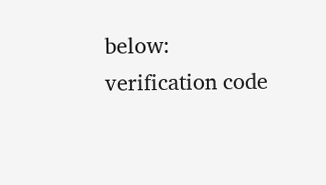below:
verification code